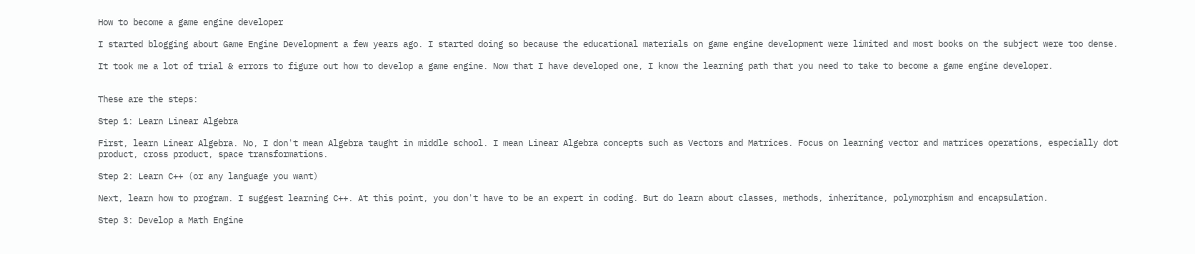How to become a game engine developer

I started blogging about Game Engine Development a few years ago. I started doing so because the educational materials on game engine development were limited and most books on the subject were too dense.

It took me a lot of trial & errors to figure out how to develop a game engine. Now that I have developed one, I know the learning path that you need to take to become a game engine developer.


These are the steps:

Step 1: Learn Linear Algebra

First, learn Linear Algebra. No, I don't mean Algebra taught in middle school. I mean Linear Algebra concepts such as Vectors and Matrices. Focus on learning vector and matrices operations, especially dot product, cross product, space transformations.

Step 2: Learn C++ (or any language you want)

Next, learn how to program. I suggest learning C++. At this point, you don't have to be an expert in coding. But do learn about classes, methods, inheritance, polymorphism and encapsulation.

Step 3: Develop a Math Engine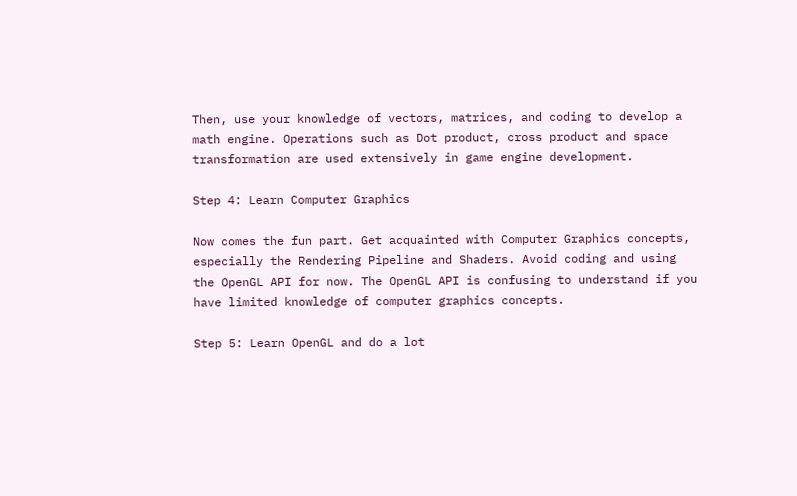Then, use your knowledge of vectors, matrices, and coding to develop a math engine. Operations such as Dot product, cross product and space transformation are used extensively in game engine development.

Step 4: Learn Computer Graphics

Now comes the fun part. Get acquainted with Computer Graphics concepts, especially the Rendering Pipeline and Shaders. Avoid coding and using the OpenGL API for now. The OpenGL API is confusing to understand if you have limited knowledge of computer graphics concepts.

Step 5: Learn OpenGL and do a lot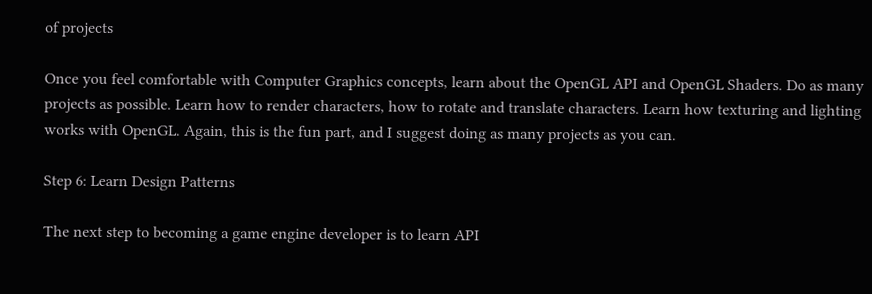of projects

Once you feel comfortable with Computer Graphics concepts, learn about the OpenGL API and OpenGL Shaders. Do as many projects as possible. Learn how to render characters, how to rotate and translate characters. Learn how texturing and lighting works with OpenGL. Again, this is the fun part, and I suggest doing as many projects as you can.

Step 6: Learn Design Patterns

The next step to becoming a game engine developer is to learn API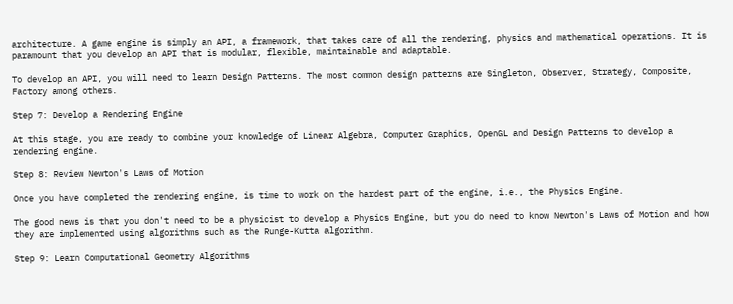architecture. A game engine is simply an API, a framework, that takes care of all the rendering, physics and mathematical operations. It is paramount that you develop an API that is modular, flexible, maintainable and adaptable.

To develop an API, you will need to learn Design Patterns. The most common design patterns are Singleton, Observer, Strategy, Composite, Factory among others.

Step 7: Develop a Rendering Engine

At this stage, you are ready to combine your knowledge of Linear Algebra, Computer Graphics, OpenGL and Design Patterns to develop a rendering engine.

Step 8: Review Newton's Laws of Motion

Once you have completed the rendering engine, is time to work on the hardest part of the engine, i.e., the Physics Engine.

The good news is that you don't need to be a physicist to develop a Physics Engine, but you do need to know Newton's Laws of Motion and how they are implemented using algorithms such as the Runge-Kutta algorithm.

Step 9: Learn Computational Geometry Algorithms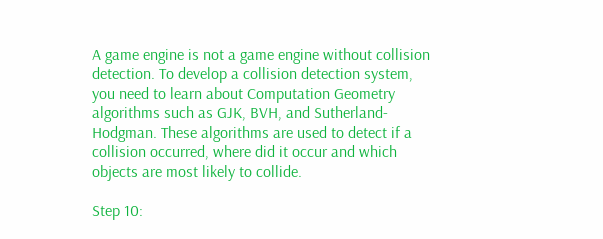A game engine is not a game engine without collision detection. To develop a collision detection system, you need to learn about Computation Geometry algorithms such as GJK, BVH, and Sutherland-Hodgman. These algorithms are used to detect if a collision occurred, where did it occur and which objects are most likely to collide.

Step 10: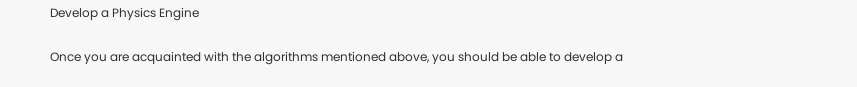Develop a Physics Engine

Once you are acquainted with the algorithms mentioned above, you should be able to develop a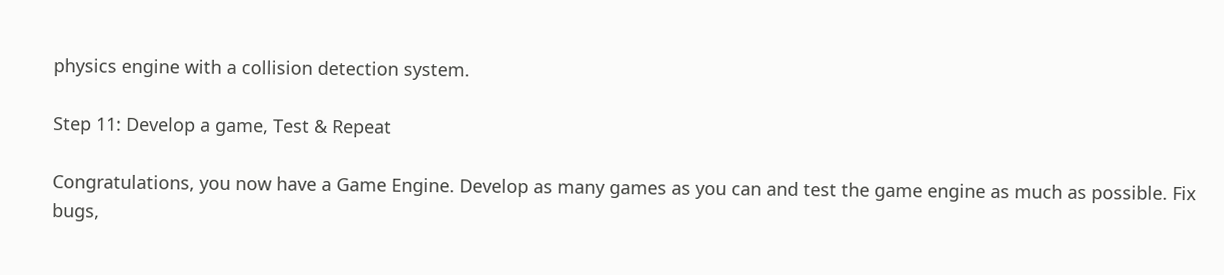physics engine with a collision detection system.

Step 11: Develop a game, Test & Repeat

Congratulations, you now have a Game Engine. Develop as many games as you can and test the game engine as much as possible. Fix bugs,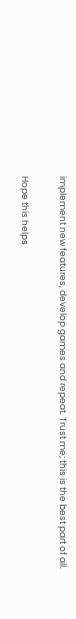implement new features, develop games and repeat. Trust me; this is the best part of all.

Hope this helps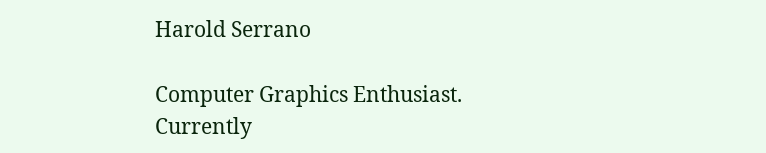Harold Serrano

Computer Graphics Enthusiast. Currently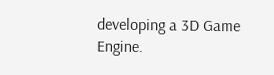developing a 3D Game Engine.